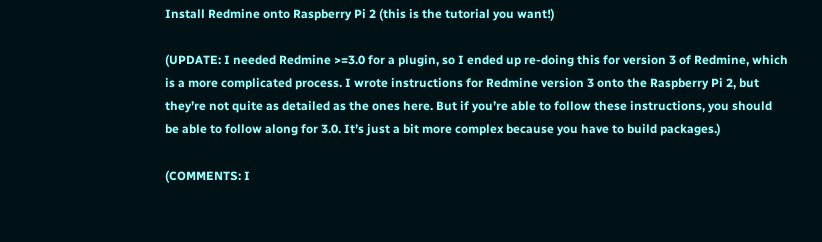Install Redmine onto Raspberry Pi 2 (this is the tutorial you want!)

(UPDATE: I needed Redmine >=3.0 for a plugin, so I ended up re-doing this for version 3 of Redmine, which is a more complicated process. I wrote instructions for Redmine version 3 onto the Raspberry Pi 2, but they’re not quite as detailed as the ones here. But if you’re able to follow these instructions, you should be able to follow along for 3.0. It’s just a bit more complex because you have to build packages.)

(COMMENTS: I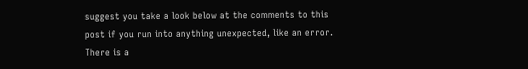suggest you take a look below at the comments to this post if you run into anything unexpected, like an error. There is a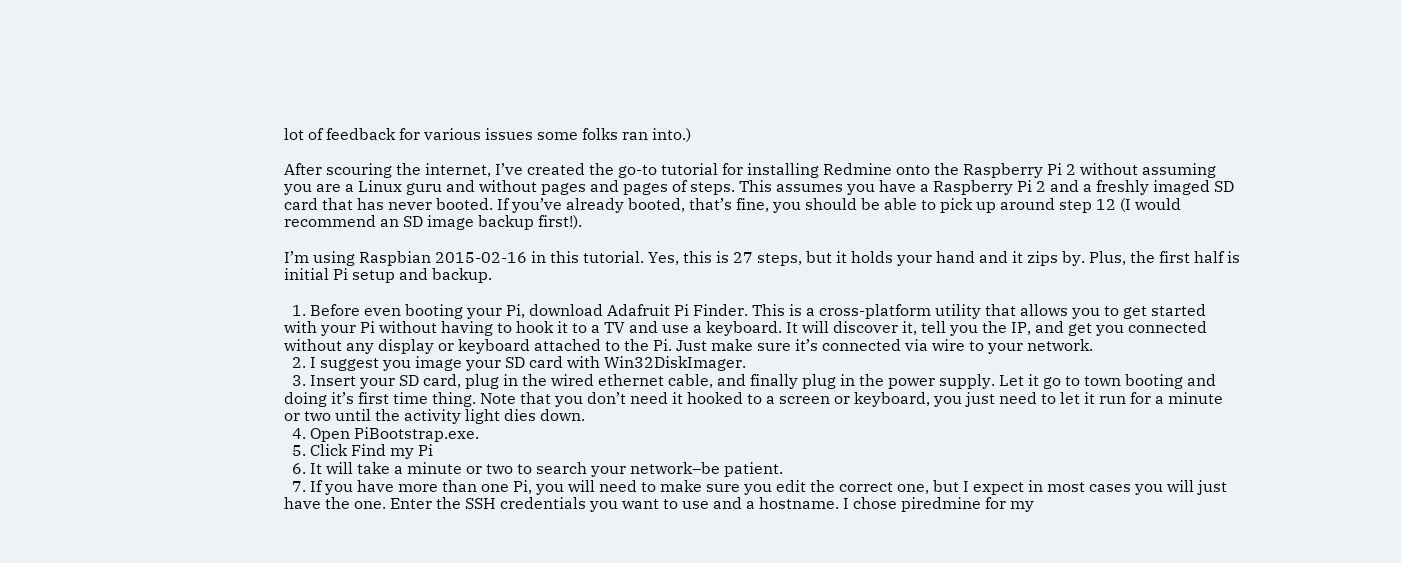lot of feedback for various issues some folks ran into.)

After scouring the internet, I’ve created the go-to tutorial for installing Redmine onto the Raspberry Pi 2 without assuming you are a Linux guru and without pages and pages of steps. This assumes you have a Raspberry Pi 2 and a freshly imaged SD card that has never booted. If you’ve already booted, that’s fine, you should be able to pick up around step 12 (I would recommend an SD image backup first!).

I’m using Raspbian 2015-02-16 in this tutorial. Yes, this is 27 steps, but it holds your hand and it zips by. Plus, the first half is initial Pi setup and backup.

  1. Before even booting your Pi, download Adafruit Pi Finder. This is a cross-platform utility that allows you to get started with your Pi without having to hook it to a TV and use a keyboard. It will discover it, tell you the IP, and get you connected without any display or keyboard attached to the Pi. Just make sure it’s connected via wire to your network.
  2. I suggest you image your SD card with Win32DiskImager.
  3. Insert your SD card, plug in the wired ethernet cable, and finally plug in the power supply. Let it go to town booting and doing it’s first time thing. Note that you don’t need it hooked to a screen or keyboard, you just need to let it run for a minute or two until the activity light dies down.
  4. Open PiBootstrap.exe.
  5. Click Find my Pi
  6. It will take a minute or two to search your network–be patient.
  7. If you have more than one Pi, you will need to make sure you edit the correct one, but I expect in most cases you will just have the one. Enter the SSH credentials you want to use and a hostname. I chose piredmine for my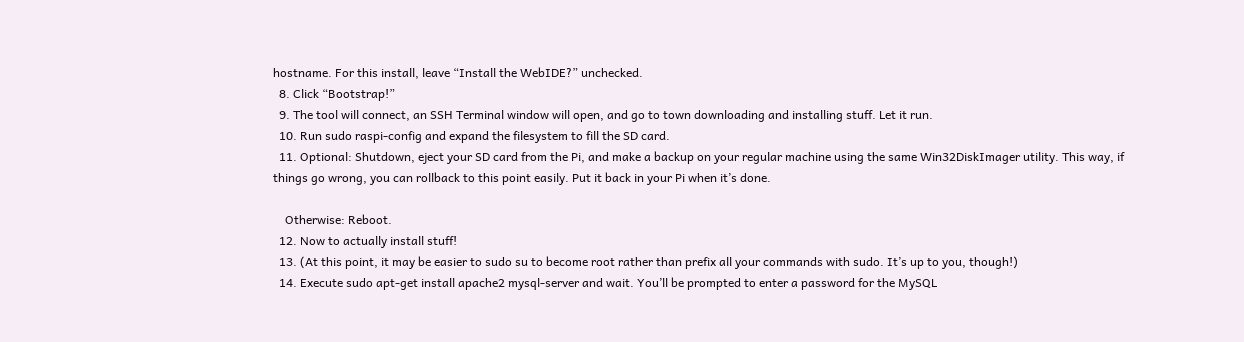hostname. For this install, leave “Install the WebIDE?” unchecked.
  8. Click “Bootstrap!”
  9. The tool will connect, an SSH Terminal window will open, and go to town downloading and installing stuff. Let it run.
  10. Run sudo raspi-config and expand the filesystem to fill the SD card.
  11. Optional: Shutdown, eject your SD card from the Pi, and make a backup on your regular machine using the same Win32DiskImager utility. This way, if things go wrong, you can rollback to this point easily. Put it back in your Pi when it’s done.

    Otherwise: Reboot.
  12. Now to actually install stuff!
  13. (At this point, it may be easier to sudo su to become root rather than prefix all your commands with sudo. It’s up to you, though!)
  14. Execute sudo apt-get install apache2 mysql-server and wait. You’ll be prompted to enter a password for the MySQL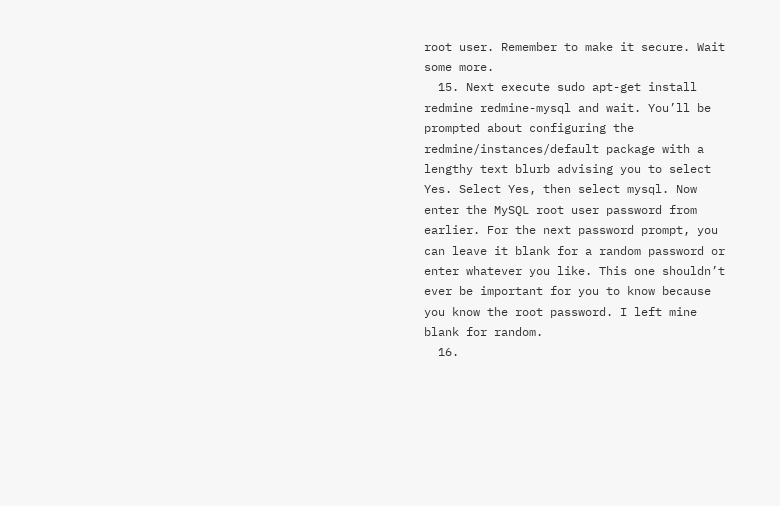root user. Remember to make it secure. Wait some more.
  15. Next execute sudo apt-get install redmine redmine-mysql and wait. You’ll be prompted about configuring the redmine/instances/default package with a lengthy text blurb advising you to select Yes. Select Yes, then select mysql. Now enter the MySQL root user password from earlier. For the next password prompt, you can leave it blank for a random password or enter whatever you like. This one shouldn’t ever be important for you to know because you know the root password. I left mine blank for random.
  16.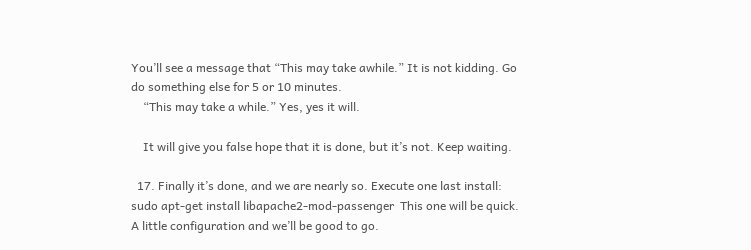You’ll see a message that “This may take awhile.” It is not kidding. Go do something else for 5 or 10 minutes.
    “This may take a while.” Yes, yes it will.

    It will give you false hope that it is done, but it’s not. Keep waiting.

  17. Finally it’s done, and we are nearly so. Execute one last install: sudo apt-get install libapache2-mod-passenger  This one will be quick. A little configuration and we’ll be good to go.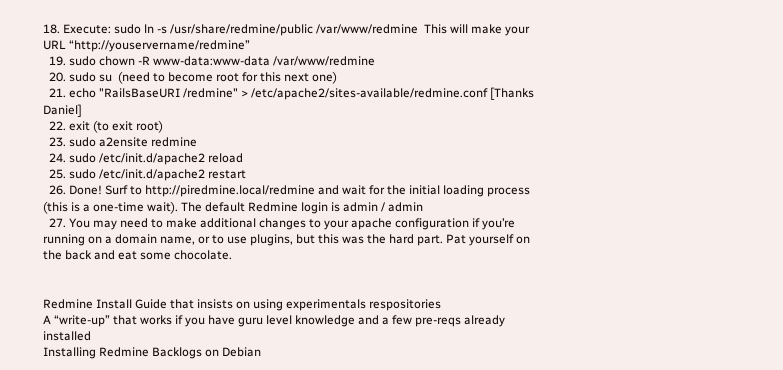18. Execute: sudo ln -s /usr/share/redmine/public /var/www/redmine  This will make your URL “http://youservername/redmine”
  19. sudo chown -R www-data:www-data /var/www/redmine
  20. sudo su  (need to become root for this next one)
  21. echo "RailsBaseURI /redmine" > /etc/apache2/sites-available/redmine.conf [Thanks Daniel]
  22. exit (to exit root)
  23. sudo a2ensite redmine
  24. sudo /etc/init.d/apache2 reload
  25. sudo /etc/init.d/apache2 restart
  26. Done! Surf to http://piredmine.local/redmine and wait for the initial loading process (this is a one-time wait). The default Redmine login is admin / admin
  27. You may need to make additional changes to your apache configuration if you’re running on a domain name, or to use plugins, but this was the hard part. Pat yourself on the back and eat some chocolate.


Redmine Install Guide that insists on using experimentals respositories
A “write-up” that works if you have guru level knowledge and a few pre-reqs already installed
Installing Redmine Backlogs on Debian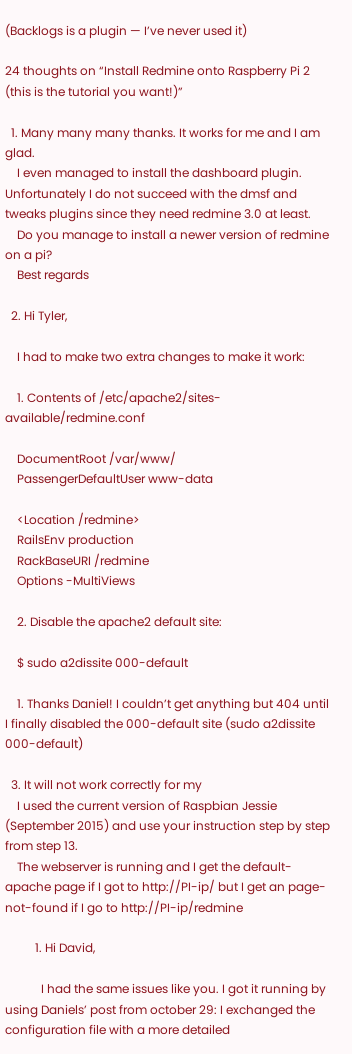(Backlogs is a plugin — I’ve never used it)

24 thoughts on “Install Redmine onto Raspberry Pi 2 (this is the tutorial you want!)”

  1. Many many many thanks. It works for me and I am glad.
    I even managed to install the dashboard plugin. Unfortunately I do not succeed with the dmsf and tweaks plugins since they need redmine 3.0 at least.
    Do you manage to install a newer version of redmine on a pi?
    Best regards

  2. Hi Tyler,

    I had to make two extra changes to make it work:

    1. Contents of /etc/apache2/sites-available/redmine.conf

    DocumentRoot /var/www/
    PassengerDefaultUser www-data

    <Location /redmine>
    RailsEnv production
    RackBaseURI /redmine
    Options -MultiViews

    2. Disable the apache2 default site:

    $ sudo a2dissite 000-default

    1. Thanks Daniel! I couldn’t get anything but 404 until I finally disabled the 000-default site (sudo a2dissite 000-default)

  3. It will not work correctly for my
    I used the current version of Raspbian Jessie (September 2015) and use your instruction step by step from step 13.
    The webserver is running and I get the default-apache page if I got to http://PI-ip/ but I get an page-not-found if I go to http://PI-ip/redmine

          1. Hi David,

            I had the same issues like you. I got it running by using Daniels’ post from october 29: I exchanged the configuration file with a more detailed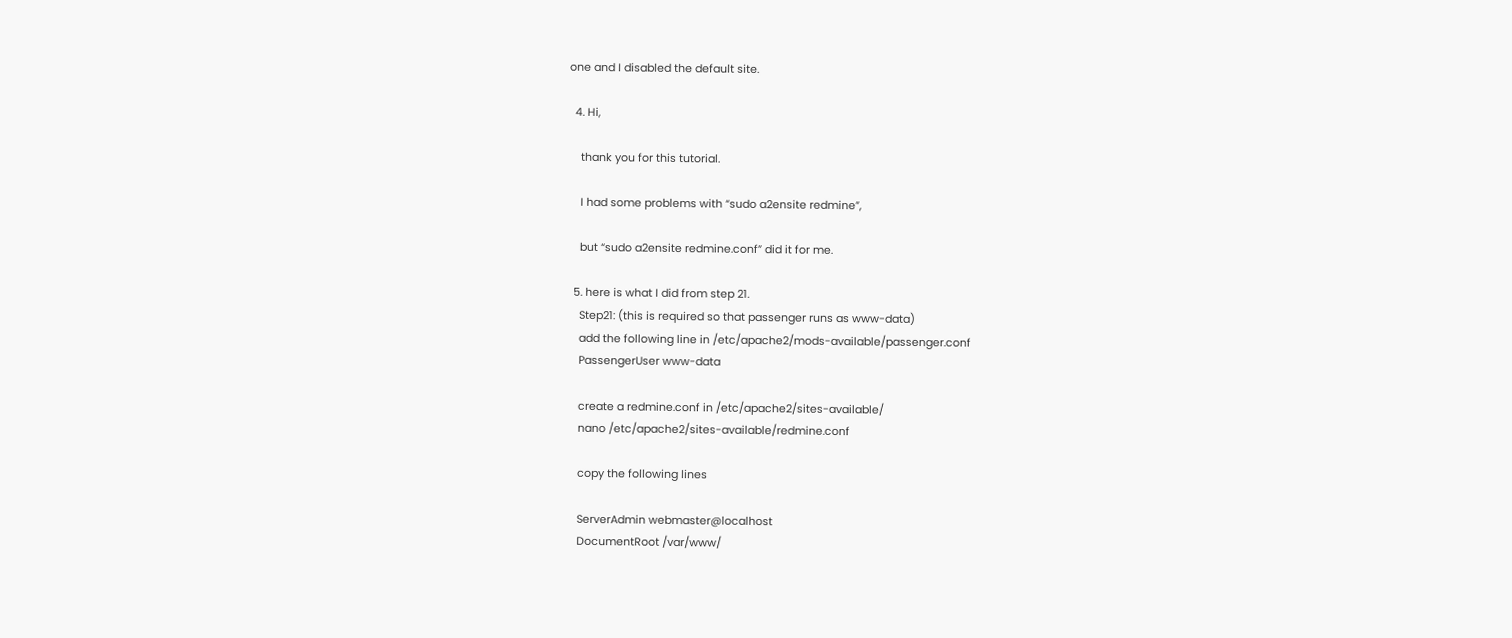one and I disabled the default site.

  4. Hi,

    thank you for this tutorial.

    I had some problems with “sudo a2ensite redmine”,

    but “sudo a2ensite redmine.conf” did it for me.

  5. here is what I did from step 21.
    Step21: (this is required so that passenger runs as www-data)
    add the following line in /etc/apache2/mods-available/passenger.conf
    PassengerUser www-data

    create a redmine.conf in /etc/apache2/sites-available/
    nano /etc/apache2/sites-available/redmine.conf

    copy the following lines

    ServerAdmin webmaster@localhost
    DocumentRoot /var/www/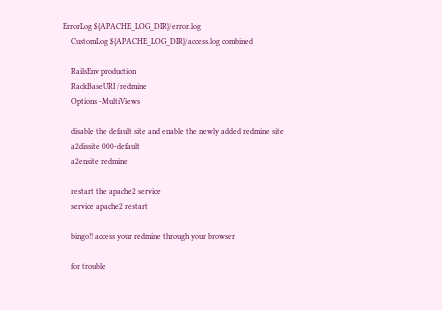ErrorLog ${APACHE_LOG_DIR}/error.log
    CustomLog ${APACHE_LOG_DIR}/access.log combined

    RailsEnv production
    RackBaseURI /redmine
    Options -MultiViews

    disable the default site and enable the newly added redmine site
    a2dissite 000-default
    a2ensite redmine

    restart the apache2 service
    service apache2 restart

    bingo!! access your redmine through your browser

    for trouble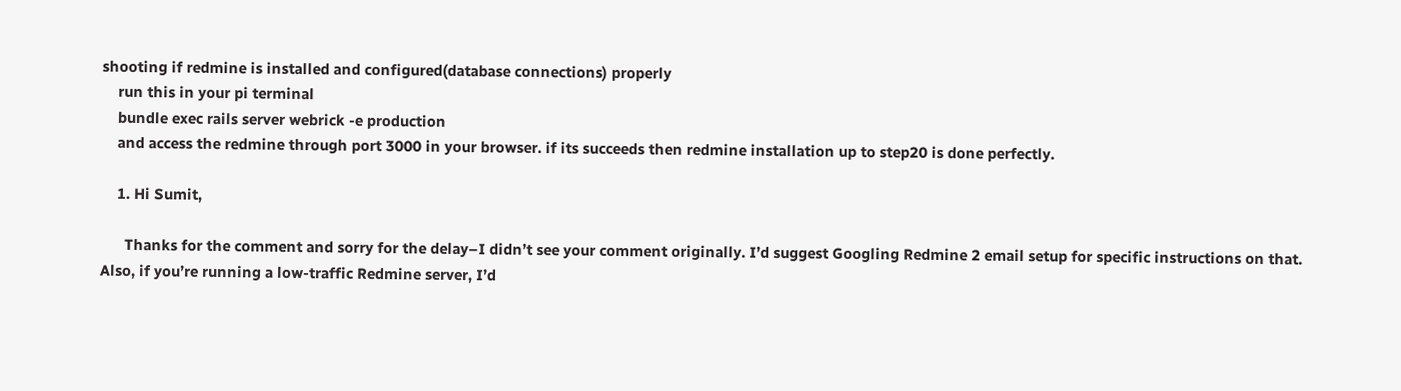shooting if redmine is installed and configured(database connections) properly
    run this in your pi terminal
    bundle exec rails server webrick -e production
    and access the redmine through port 3000 in your browser. if its succeeds then redmine installation up to step20 is done perfectly.

    1. Hi Sumit,

      Thanks for the comment and sorry for the delay–I didn’t see your comment originally. I’d suggest Googling Redmine 2 email setup for specific instructions on that. Also, if you’re running a low-traffic Redmine server, I’d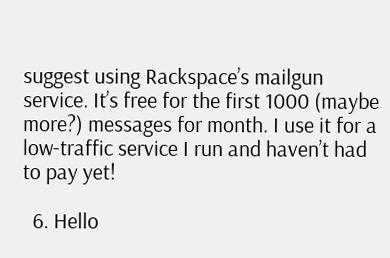suggest using Rackspace’s mailgun service. It’s free for the first 1000 (maybe more?) messages for month. I use it for a low-traffic service I run and haven’t had to pay yet!

  6. Hello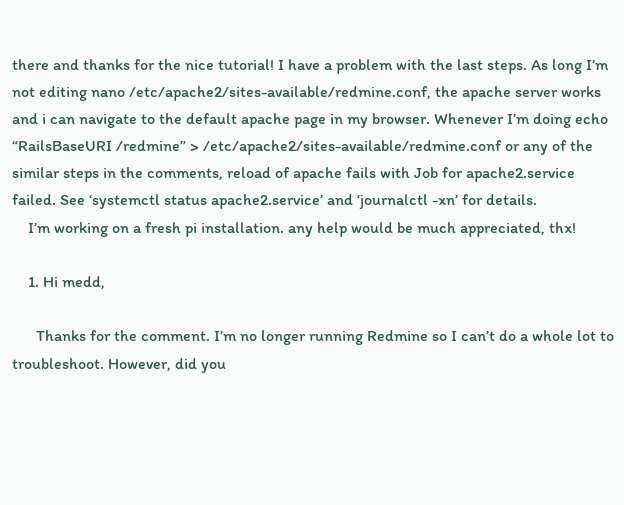there and thanks for the nice tutorial! I have a problem with the last steps. As long I’m not editing nano /etc/apache2/sites-available/redmine.conf, the apache server works and i can navigate to the default apache page in my browser. Whenever I’m doing echo “RailsBaseURI /redmine” > /etc/apache2/sites-available/redmine.conf or any of the similar steps in the comments, reload of apache fails with Job for apache2.service failed. See ‘systemctl status apache2.service’ and ‘journalctl -xn’ for details.
    I’m working on a fresh pi installation. any help would be much appreciated, thx!

    1. Hi medd,

      Thanks for the comment. I’m no longer running Redmine so I can’t do a whole lot to troubleshoot. However, did you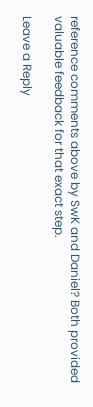reference comments above by SwK and Daniel? Both provided valuable feedback for that exact step.

Leave a Reply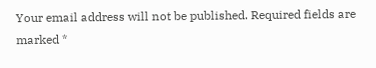Your email address will not be published. Required fields are marked *